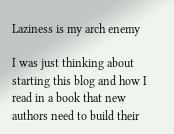Laziness is my arch enemy

I was just thinking about starting this blog and how I read in a book that new authors need to build their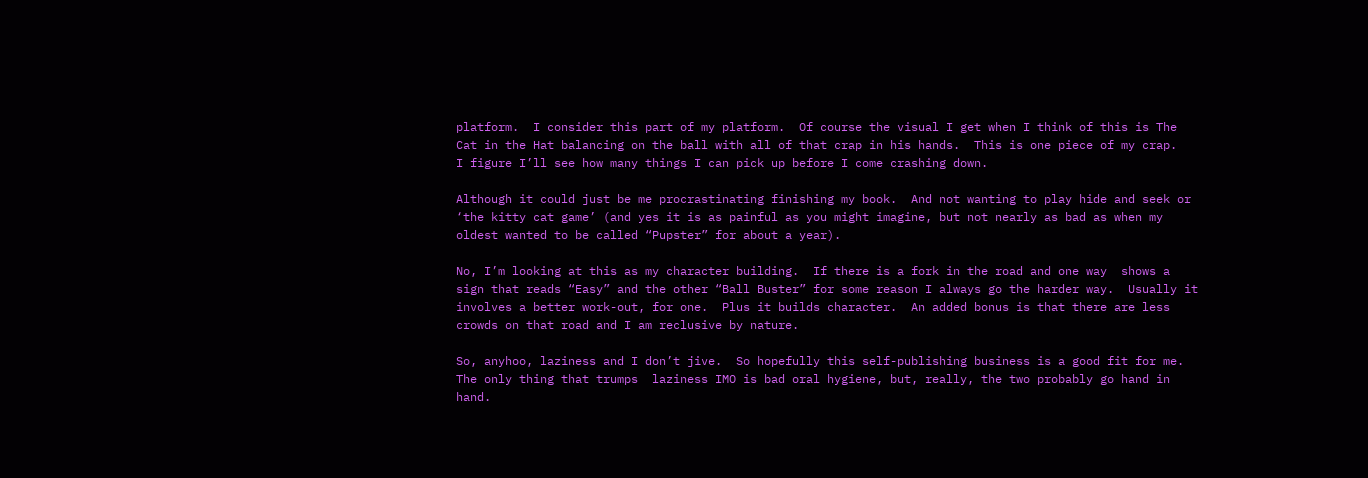platform.  I consider this part of my platform.  Of course the visual I get when I think of this is The Cat in the Hat balancing on the ball with all of that crap in his hands.  This is one piece of my crap.   I figure I’ll see how many things I can pick up before I come crashing down.

Although it could just be me procrastinating finishing my book.  And not wanting to play hide and seek or ‘the kitty cat game’ (and yes it is as painful as you might imagine, but not nearly as bad as when my oldest wanted to be called “Pupster” for about a year).

No, I’m looking at this as my character building.  If there is a fork in the road and one way  shows a sign that reads “Easy” and the other “Ball Buster” for some reason I always go the harder way.  Usually it involves a better work-out, for one.  Plus it builds character.  An added bonus is that there are less crowds on that road and I am reclusive by nature.

So, anyhoo, laziness and I don’t jive.  So hopefully this self-publishing business is a good fit for me.  The only thing that trumps  laziness IMO is bad oral hygiene, but, really, the two probably go hand in hand.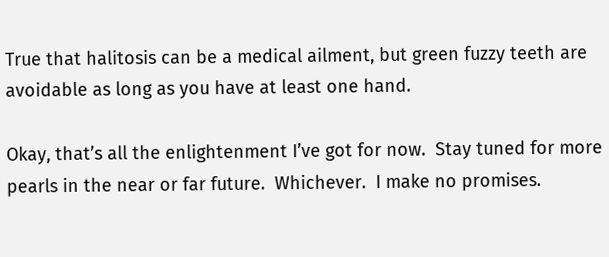True that halitosis can be a medical ailment, but green fuzzy teeth are avoidable as long as you have at least one hand.

Okay, that’s all the enlightenment I’ve got for now.  Stay tuned for more pearls in the near or far future.  Whichever.  I make no promises.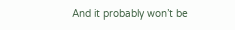And it probably won’t be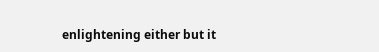enlightening either but it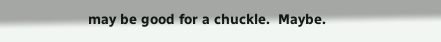may be good for a chuckle.  Maybe.